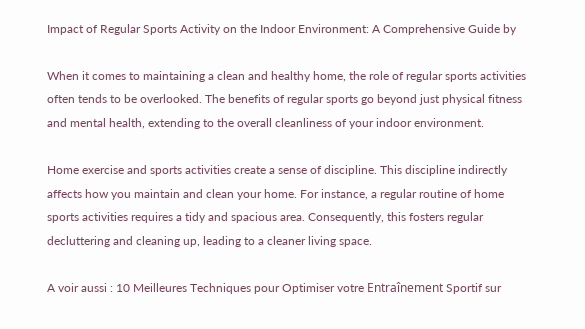Impact of Regular Sports Activity on the Indoor Environment: A Comprehensive Guide by

When it comes to maintaining a clean and healthy home, the role of regular sports activities often tends to be overlooked. The benefits of regular sports go beyond just physical fitness and mental health, extending to the overall cleanliness of your indoor environment.

Home exercise and sports activities create a sense of discipline. This discipline indirectly affects how you maintain and clean your home. For instance, a regular routine of home sports activities requires a tidy and spacious area. Consequently, this fosters regular decluttering and cleaning up, leading to a cleaner living space.

A voir aussi : 10 Meilleures Techniques pour Optimiser votre Entraînement Sportif sur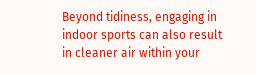Beyond tidiness, engaging in indoor sports can also result in cleaner air within your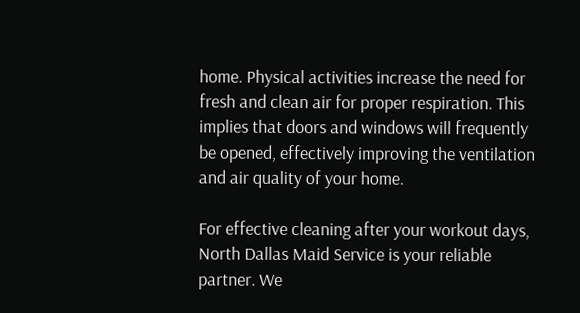home. Physical activities increase the need for fresh and clean air for proper respiration. This implies that doors and windows will frequently be opened, effectively improving the ventilation and air quality of your home.

For effective cleaning after your workout days, North Dallas Maid Service is your reliable partner. We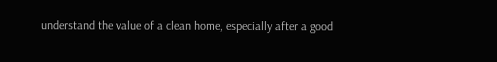understand the value of a clean home, especially after a good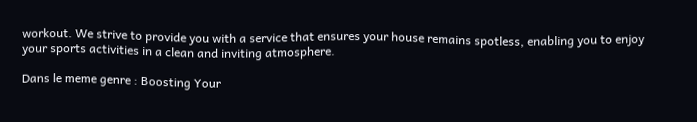workout. We strive to provide you with a service that ensures your house remains spotless, enabling you to enjoy your sports activities in a clean and inviting atmosphere.

Dans le meme genre : Boosting Your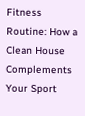Fitness Routine: How a Clean House Complements Your Sport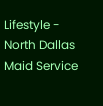Lifestyle - North Dallas Maid Service